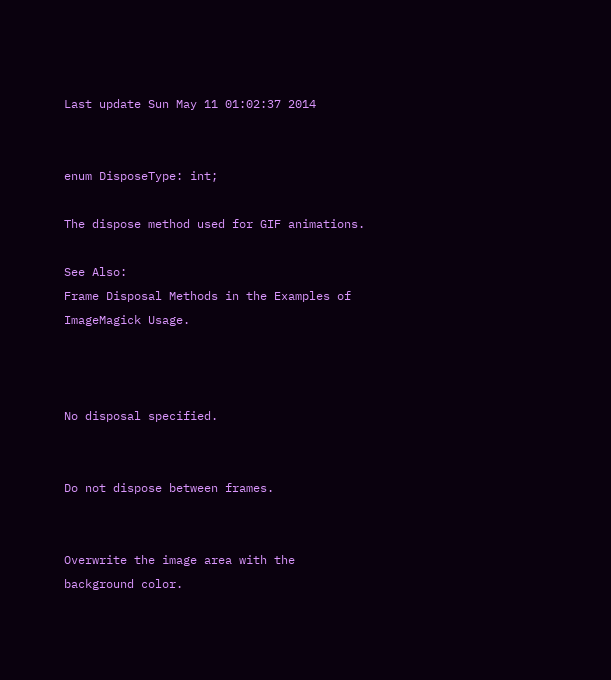Last update Sun May 11 01:02:37 2014


enum DisposeType: int;

The dispose method used for GIF animations.

See Also:
Frame Disposal Methods in the Examples of ImageMagick Usage.



No disposal specified.


Do not dispose between frames.


Overwrite the image area with the background color.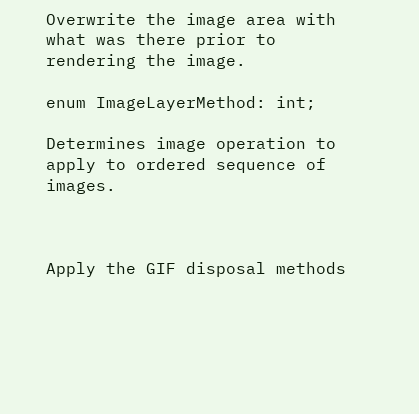Overwrite the image area with what was there prior to rendering the image.

enum ImageLayerMethod: int;

Determines image operation to apply to ordered sequence of images.



Apply the GIF disposal methods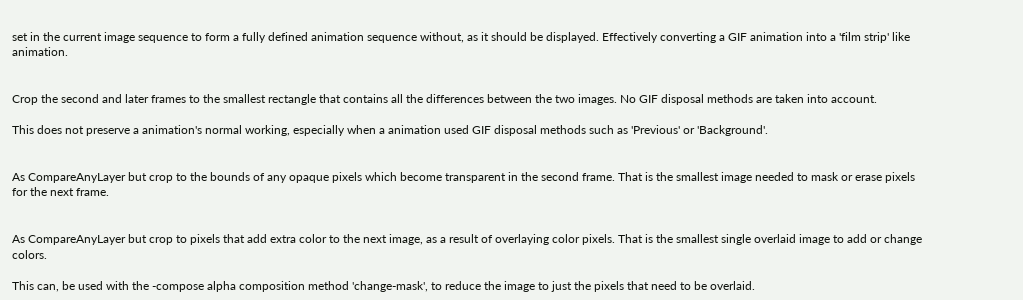set in the current image sequence to form a fully defined animation sequence without, as it should be displayed. Effectively converting a GIF animation into a 'film strip' like animation.


Crop the second and later frames to the smallest rectangle that contains all the differences between the two images. No GIF disposal methods are taken into account.

This does not preserve a animation's normal working, especially when a animation used GIF disposal methods such as 'Previous' or 'Background'.


As CompareAnyLayer but crop to the bounds of any opaque pixels which become transparent in the second frame. That is the smallest image needed to mask or erase pixels for the next frame.


As CompareAnyLayer but crop to pixels that add extra color to the next image, as a result of overlaying color pixels. That is the smallest single overlaid image to add or change colors.

This can, be used with the -compose alpha composition method 'change-mask', to reduce the image to just the pixels that need to be overlaid.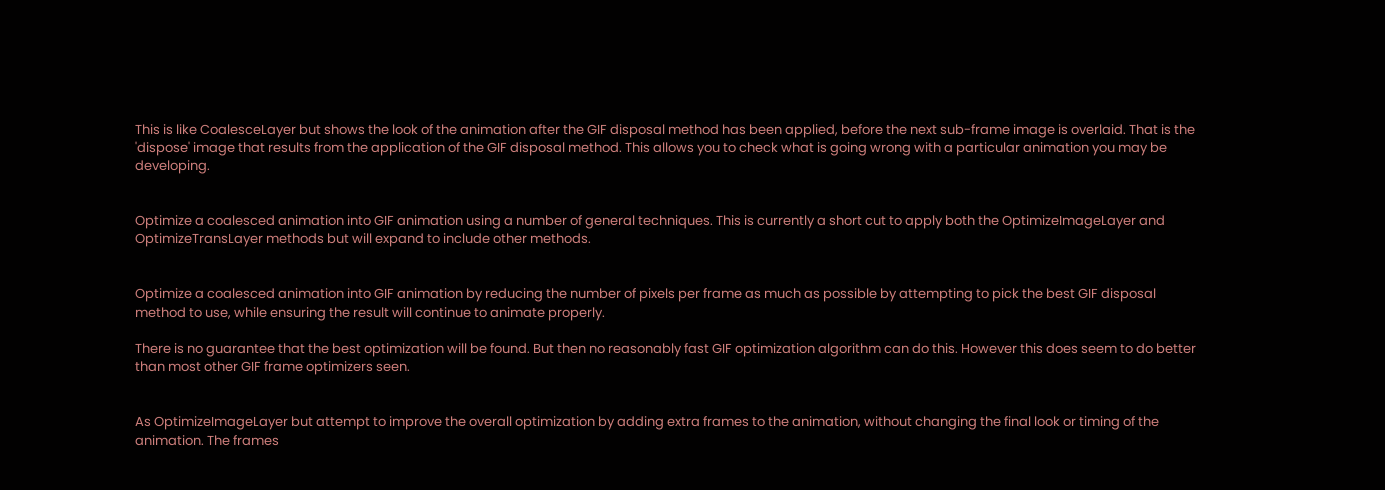This is like CoalesceLayer but shows the look of the animation after the GIF disposal method has been applied, before the next sub-frame image is overlaid. That is the 'dispose' image that results from the application of the GIF disposal method. This allows you to check what is going wrong with a particular animation you may be developing.


Optimize a coalesced animation into GIF animation using a number of general techniques. This is currently a short cut to apply both the OptimizeImageLayer and OptimizeTransLayer methods but will expand to include other methods.


Optimize a coalesced animation into GIF animation by reducing the number of pixels per frame as much as possible by attempting to pick the best GIF disposal method to use, while ensuring the result will continue to animate properly.

There is no guarantee that the best optimization will be found. But then no reasonably fast GIF optimization algorithm can do this. However this does seem to do better than most other GIF frame optimizers seen.


As OptimizeImageLayer but attempt to improve the overall optimization by adding extra frames to the animation, without changing the final look or timing of the animation. The frames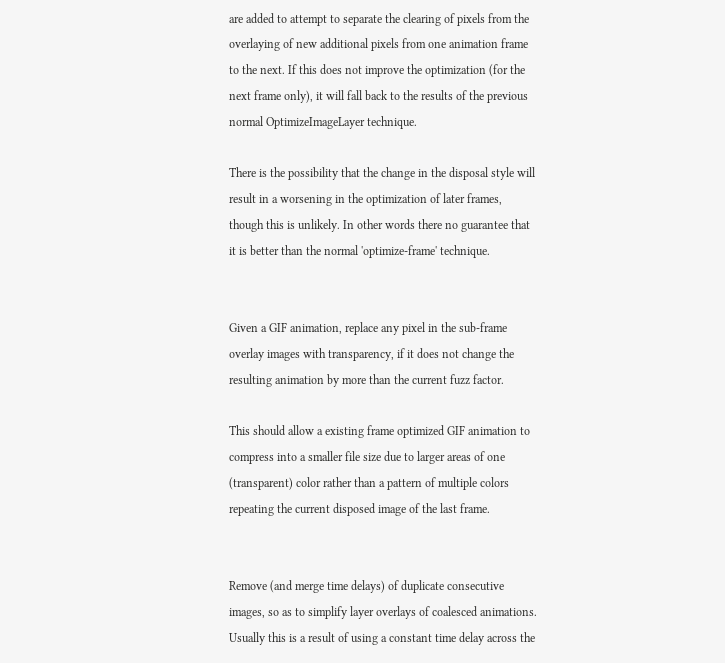are added to attempt to separate the clearing of pixels from the overlaying of new additional pixels from one animation frame to the next. If this does not improve the optimization (for the next frame only), it will fall back to the results of the previous normal OptimizeImageLayer technique.

There is the possibility that the change in the disposal style will result in a worsening in the optimization of later frames, though this is unlikely. In other words there no guarantee that it is better than the normal 'optimize-frame' technique.


Given a GIF animation, replace any pixel in the sub-frame overlay images with transparency, if it does not change the resulting animation by more than the current fuzz factor.

This should allow a existing frame optimized GIF animation to compress into a smaller file size due to larger areas of one (transparent) color rather than a pattern of multiple colors repeating the current disposed image of the last frame.


Remove (and merge time delays) of duplicate consecutive images, so as to simplify layer overlays of coalesced animations. Usually this is a result of using a constant time delay across the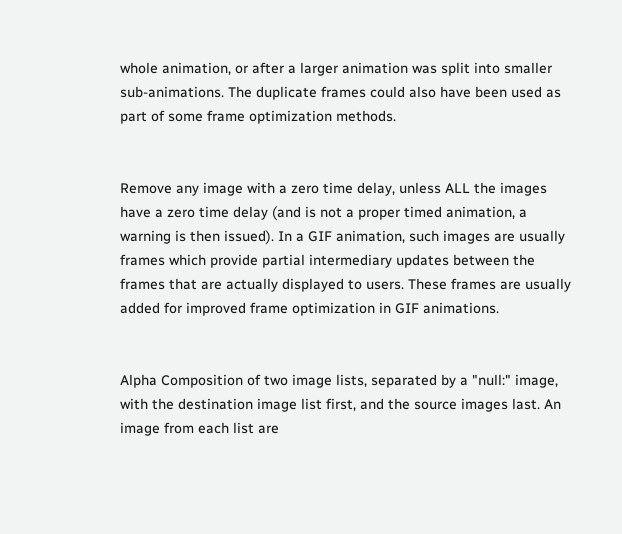whole animation, or after a larger animation was split into smaller sub-animations. The duplicate frames could also have been used as part of some frame optimization methods.


Remove any image with a zero time delay, unless ALL the images have a zero time delay (and is not a proper timed animation, a warning is then issued). In a GIF animation, such images are usually frames which provide partial intermediary updates between the frames that are actually displayed to users. These frames are usually added for improved frame optimization in GIF animations.


Alpha Composition of two image lists, separated by a "null:" image, with the destination image list first, and the source images last. An image from each list are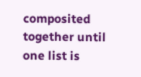composited together until one list is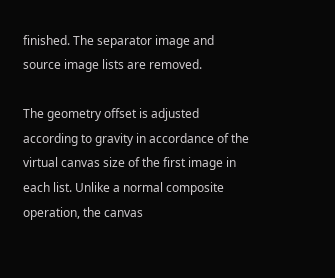finished. The separator image and source image lists are removed.

The geometry offset is adjusted according to gravity in accordance of the virtual canvas size of the first image in each list. Unlike a normal composite operation, the canvas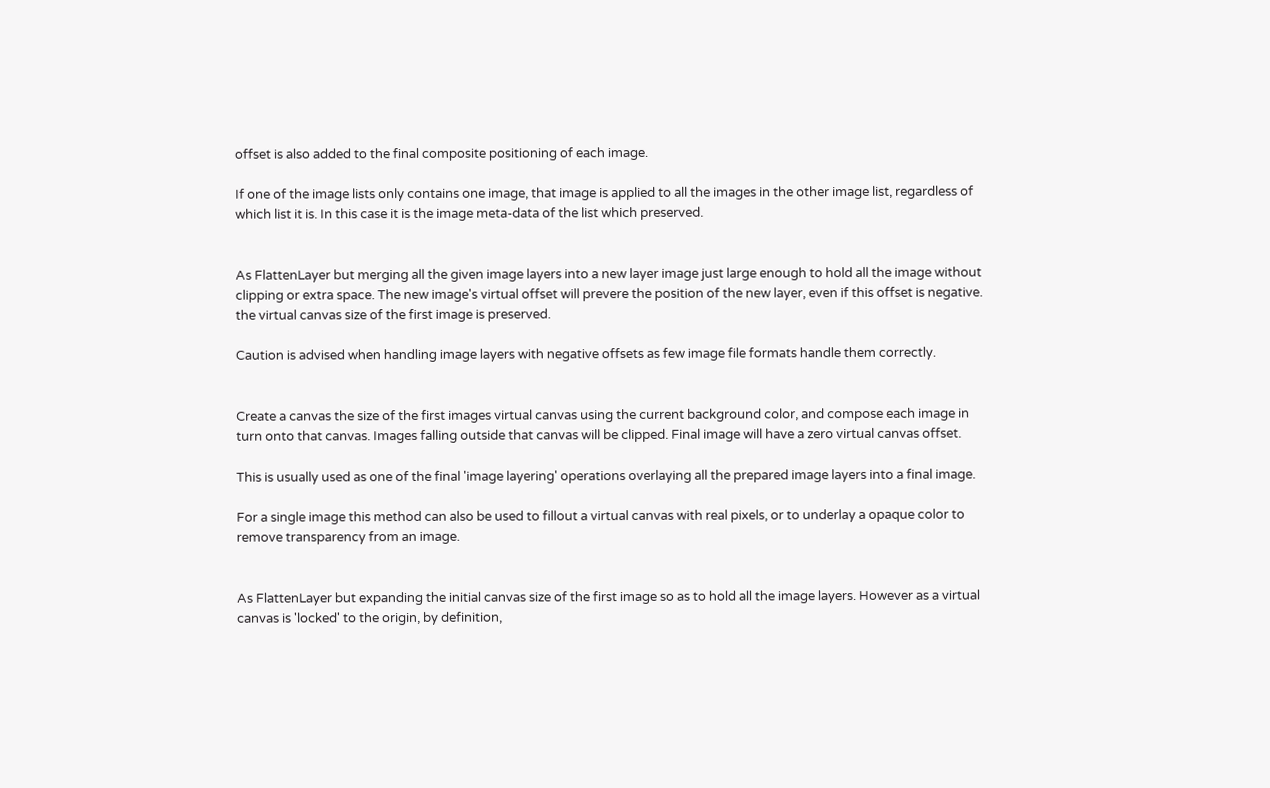offset is also added to the final composite positioning of each image.

If one of the image lists only contains one image, that image is applied to all the images in the other image list, regardless of which list it is. In this case it is the image meta-data of the list which preserved.


As FlattenLayer but merging all the given image layers into a new layer image just large enough to hold all the image without clipping or extra space. The new image's virtual offset will prevere the position of the new layer, even if this offset is negative. the virtual canvas size of the first image is preserved.

Caution is advised when handling image layers with negative offsets as few image file formats handle them correctly.


Create a canvas the size of the first images virtual canvas using the current background color, and compose each image in turn onto that canvas. Images falling outside that canvas will be clipped. Final image will have a zero virtual canvas offset.

This is usually used as one of the final 'image layering' operations overlaying all the prepared image layers into a final image.

For a single image this method can also be used to fillout a virtual canvas with real pixels, or to underlay a opaque color to remove transparency from an image.


As FlattenLayer but expanding the initial canvas size of the first image so as to hold all the image layers. However as a virtual canvas is 'locked' to the origin, by definition,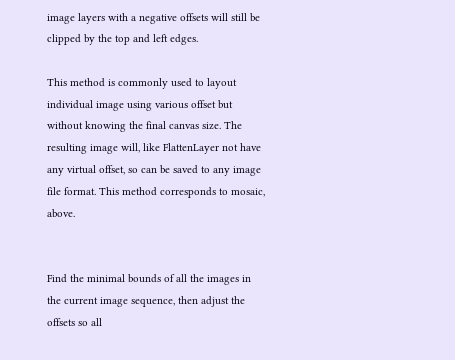image layers with a negative offsets will still be clipped by the top and left edges.

This method is commonly used to layout individual image using various offset but without knowing the final canvas size. The resulting image will, like FlattenLayer not have any virtual offset, so can be saved to any image file format. This method corresponds to mosaic, above.


Find the minimal bounds of all the images in the current image sequence, then adjust the offsets so all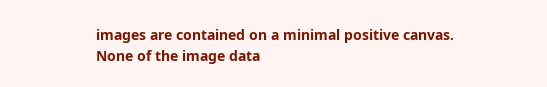images are contained on a minimal positive canvas. None of the image data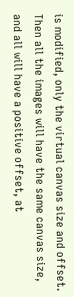is modified, only the virtual canvas size and offset. Then all the images will have the same canvas size, and all will have a positive offset, at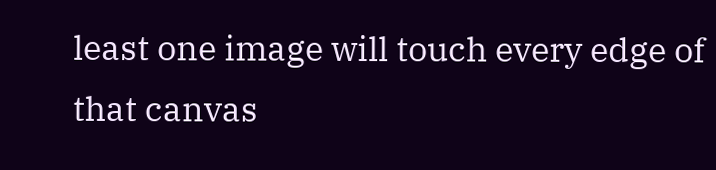least one image will touch every edge of that canvas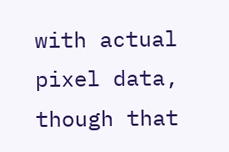with actual pixel data, though that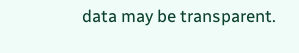data may be transparent.